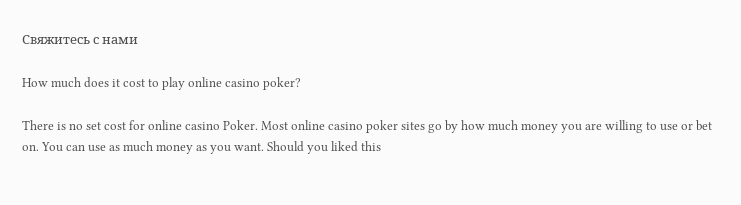Свяжитесь с нами

How much does it cost to play online casino poker?

There is no set cost for online casino Poker. Most online casino poker sites go by how much money you are willing to use or bet on. You can use as much money as you want. Should you liked this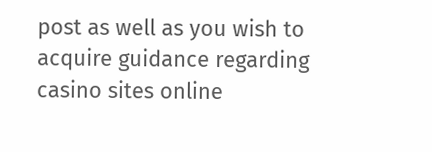post as well as you wish to acquire guidance regarding casino sites online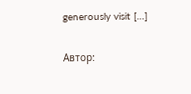generously visit […]

Автор: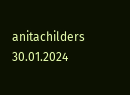anitachilders 30.01.2024